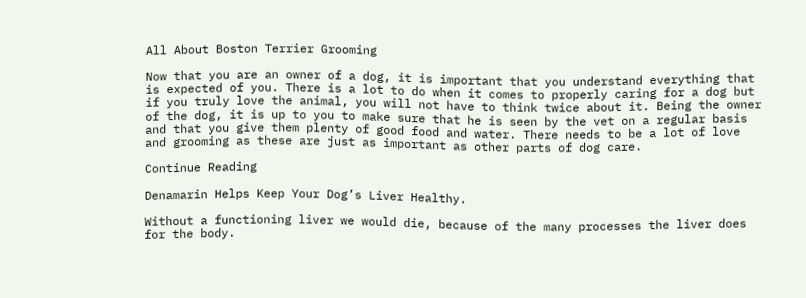All About Boston Terrier Grooming

Now that you are an owner of a dog, it is important that you understand everything that is expected of you. There is a lot to do when it comes to properly caring for a dog but if you truly love the animal, you will not have to think twice about it. Being the owner of the dog, it is up to you to make sure that he is seen by the vet on a regular basis and that you give them plenty of good food and water. There needs to be a lot of love and grooming as these are just as important as other parts of dog care.

Continue Reading

Denamarin Helps Keep Your Dog’s Liver Healthy.

Without a functioning liver we would die, because of the many processes the liver does for the body.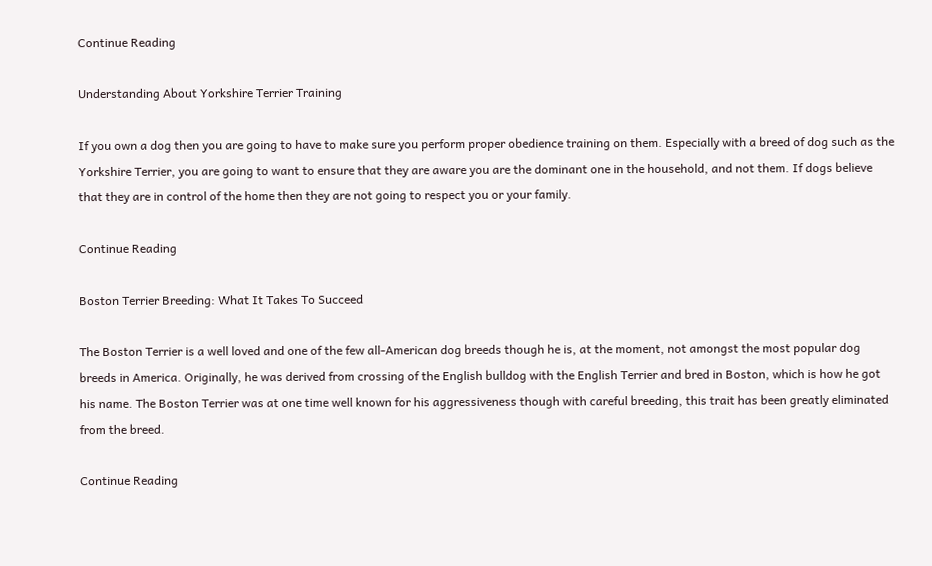Continue Reading

Understanding About Yorkshire Terrier Training

If you own a dog then you are going to have to make sure you perform proper obedience training on them. Especially with a breed of dog such as the Yorkshire Terrier, you are going to want to ensure that they are aware you are the dominant one in the household, and not them. If dogs believe that they are in control of the home then they are not going to respect you or your family.

Continue Reading

Boston Terrier Breeding: What It Takes To Succeed

The Boston Terrier is a well loved and one of the few all-American dog breeds though he is, at the moment, not amongst the most popular dog breeds in America. Originally, he was derived from crossing of the English bulldog with the English Terrier and bred in Boston, which is how he got his name. The Boston Terrier was at one time well known for his aggressiveness though with careful breeding, this trait has been greatly eliminated from the breed.

Continue Reading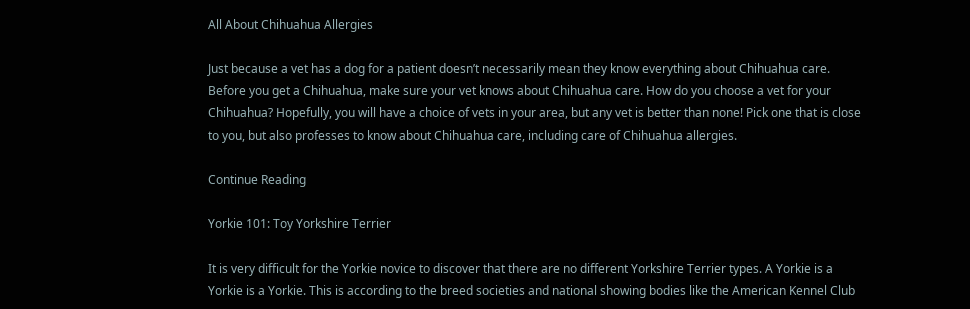All About Chihuahua Allergies

Just because a vet has a dog for a patient doesn’t necessarily mean they know everything about Chihuahua care. Before you get a Chihuahua, make sure your vet knows about Chihuahua care. How do you choose a vet for your Chihuahua? Hopefully, you will have a choice of vets in your area, but any vet is better than none! Pick one that is close to you, but also professes to know about Chihuahua care, including care of Chihuahua allergies.

Continue Reading

Yorkie 101: Toy Yorkshire Terrier

It is very difficult for the Yorkie novice to discover that there are no different Yorkshire Terrier types. A Yorkie is a Yorkie is a Yorkie. This is according to the breed societies and national showing bodies like the American Kennel Club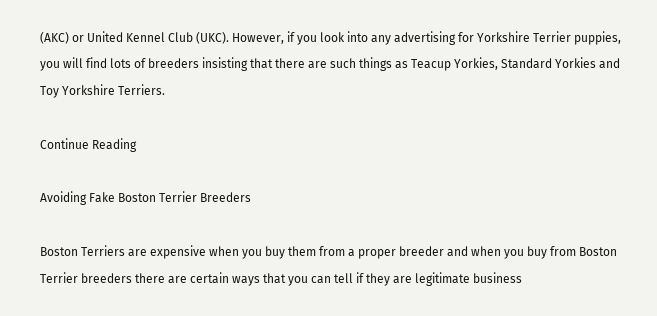(AKC) or United Kennel Club (UKC). However, if you look into any advertising for Yorkshire Terrier puppies, you will find lots of breeders insisting that there are such things as Teacup Yorkies, Standard Yorkies and Toy Yorkshire Terriers.

Continue Reading

Avoiding Fake Boston Terrier Breeders

Boston Terriers are expensive when you buy them from a proper breeder and when you buy from Boston Terrier breeders there are certain ways that you can tell if they are legitimate business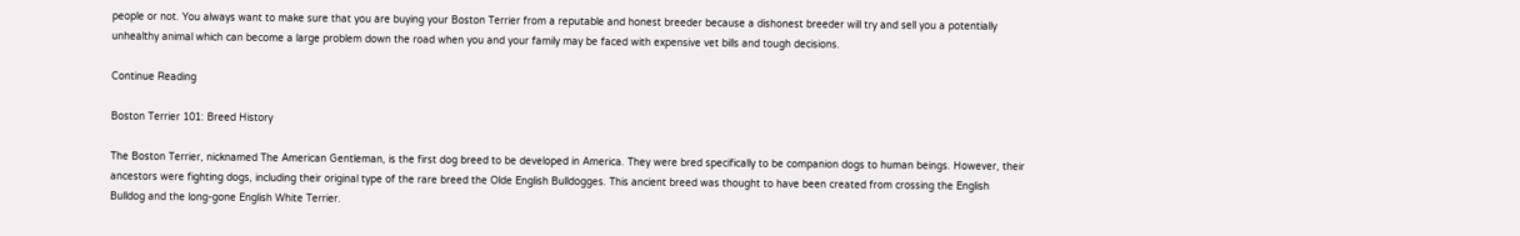people or not. You always want to make sure that you are buying your Boston Terrier from a reputable and honest breeder because a dishonest breeder will try and sell you a potentially unhealthy animal which can become a large problem down the road when you and your family may be faced with expensive vet bills and tough decisions.

Continue Reading

Boston Terrier 101: Breed History

The Boston Terrier, nicknamed The American Gentleman, is the first dog breed to be developed in America. They were bred specifically to be companion dogs to human beings. However, their ancestors were fighting dogs, including their original type of the rare breed the Olde English Bulldogges. This ancient breed was thought to have been created from crossing the English Bulldog and the long-gone English White Terrier.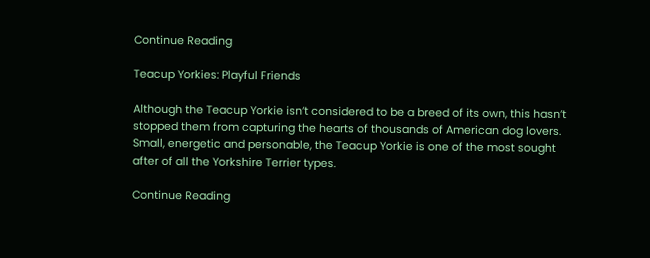Continue Reading

Teacup Yorkies: Playful Friends

Although the Teacup Yorkie isn’t considered to be a breed of its own, this hasn’t stopped them from capturing the hearts of thousands of American dog lovers. Small, energetic and personable, the Teacup Yorkie is one of the most sought after of all the Yorkshire Terrier types.

Continue Reading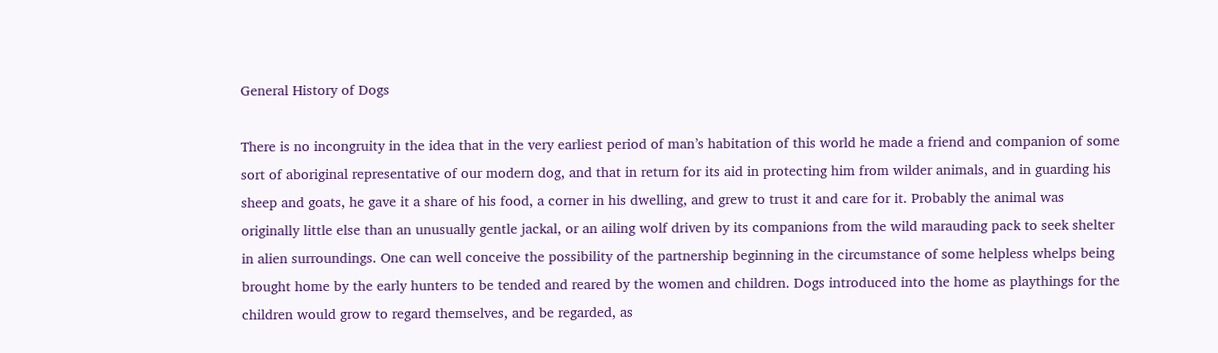General History of Dogs

There is no incongruity in the idea that in the very earliest period of man’s habitation of this world he made a friend and companion of some sort of aboriginal representative of our modern dog, and that in return for its aid in protecting him from wilder animals, and in guarding his sheep and goats, he gave it a share of his food, a corner in his dwelling, and grew to trust it and care for it. Probably the animal was originally little else than an unusually gentle jackal, or an ailing wolf driven by its companions from the wild marauding pack to seek shelter in alien surroundings. One can well conceive the possibility of the partnership beginning in the circumstance of some helpless whelps being brought home by the early hunters to be tended and reared by the women and children. Dogs introduced into the home as playthings for the children would grow to regard themselves, and be regarded, as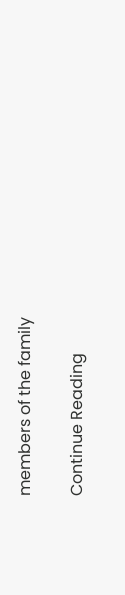members of the family

Continue Reading